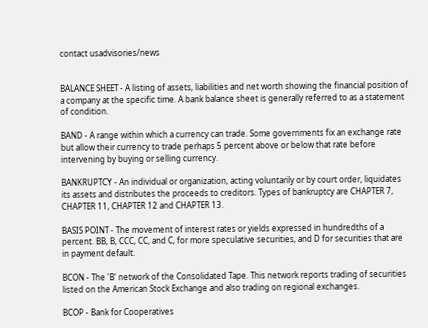contact usadvisories/news


BALANCE SHEET - A listing of assets, liabilities and net worth showing the financial position of a company at the specific time. A bank balance sheet is generally referred to as a statement of condition.

BAND - A range within which a currency can trade. Some governments fix an exchange rate but allow their currency to trade perhaps 5 percent above or below that rate before intervening by buying or selling currency.

BANKRUPTCY - An individual or organization, acting voluntarily or by court order, liquidates its assets and distributes the proceeds to creditors. Types of bankruptcy are CHAPTER 7, CHAPTER 11, CHAPTER 12 and CHAPTER 13.

BASIS POINT - The movement of interest rates or yields expressed in hundredths of a percent. BB, B, CCC, CC, and C, for more speculative securities, and D for securities that are in payment default.

BCON - The 'B' network of the Consolidated Tape. This network reports trading of securities listed on the American Stock Exchange and also trading on regional exchanges.

BCOP - Bank for Cooperatives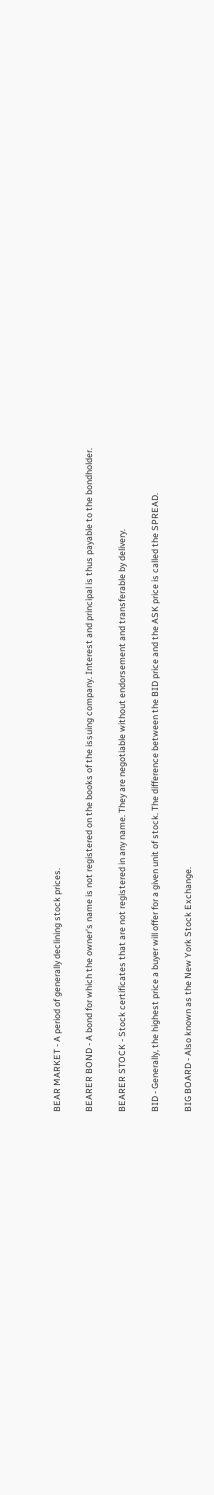BEAR MARKET - A period of generally declining stock prices.

BEARER BOND - A bond for which the owner's name is not registered on the books of the issuing company. Interest and principal is thus payable to the bondholder.

BEARER STOCK - Stock certificates that are not registered in any name. They are negotiable without endorsement and transferable by delivery.

BID - Generally, the highest price a buyer will offer for a given unit of stock. The difference between the BID price and the ASK price is called the SPREAD.

BIG BOARD - Also known as the New York Stock Exchange.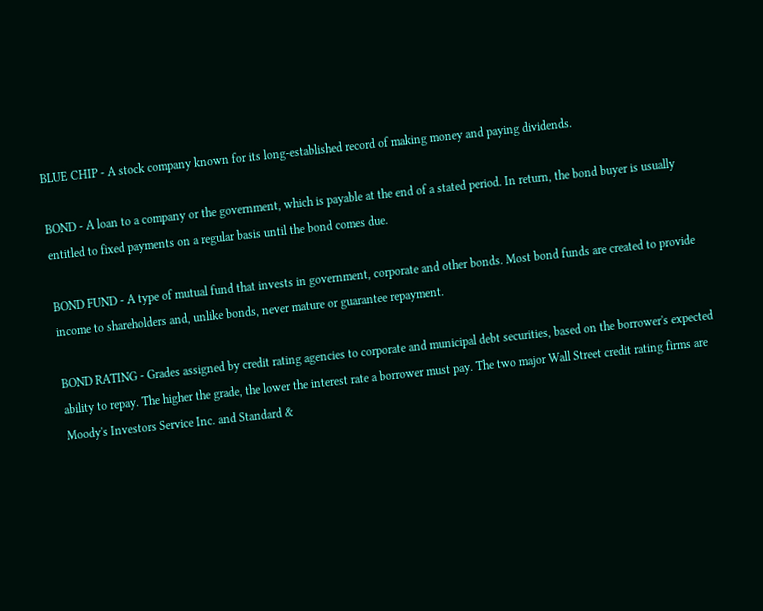BLUE CHIP - A stock company known for its long-established record of making money and paying dividends.

BOND - A loan to a company or the government, which is payable at the end of a stated period. In return, the bond buyer is usually entitled to fixed payments on a regular basis until the bond comes due.

BOND FUND - A type of mutual fund that invests in government, corporate and other bonds. Most bond funds are created to provide income to shareholders and, unlike bonds, never mature or guarantee repayment.

BOND RATING - Grades assigned by credit rating agencies to corporate and municipal debt securities, based on the borrower's expected ability to repay. The higher the grade, the lower the interest rate a borrower must pay. The two major Wall Street credit rating firms are Moody's Investors Service Inc. and Standard &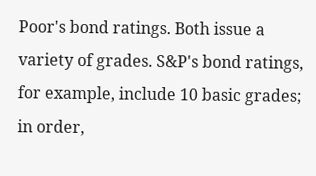Poor's bond ratings. Both issue a variety of grades. S&P's bond ratings, for example, include 10 basic grades; in order,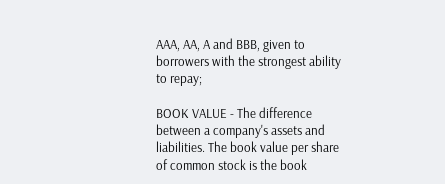AAA, AA, A and BBB, given to borrowers with the strongest ability to repay;

BOOK VALUE - The difference between a company's assets and liabilities. The book value per share of common stock is the book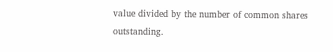value divided by the number of common shares outstanding.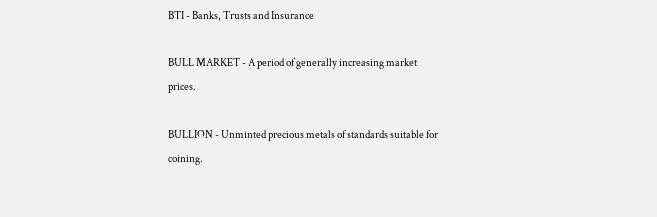BTI - Banks, Trusts and Insurance

BULL MARKET - A period of generally increasing market prices.

BULLION - Unminted precious metals of standards suitable for coining.